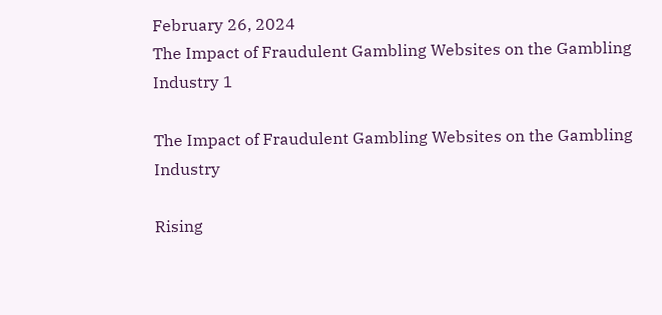February 26, 2024
The Impact of Fraudulent Gambling Websites on the Gambling Industry 1

The Impact of Fraudulent Gambling Websites on the Gambling Industry

Rising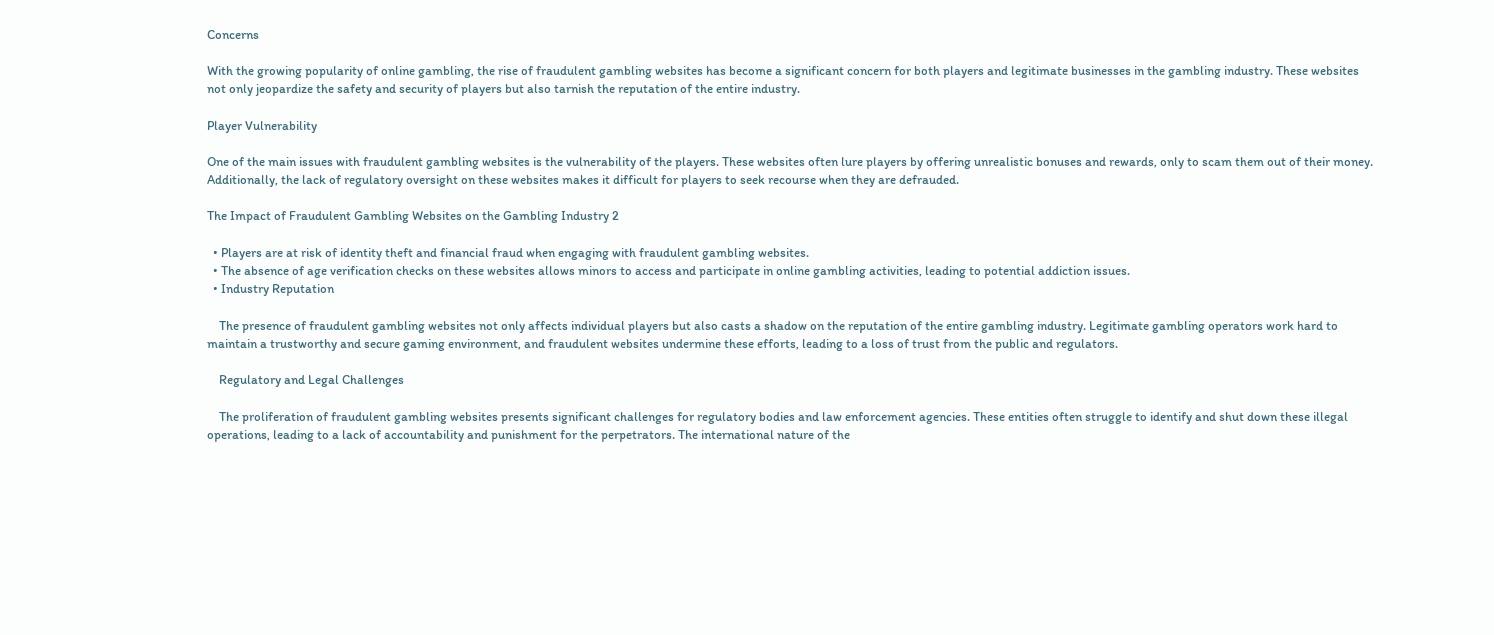Concerns

With the growing popularity of online gambling, the rise of fraudulent gambling websites has become a significant concern for both players and legitimate businesses in the gambling industry. These websites not only jeopardize the safety and security of players but also tarnish the reputation of the entire industry.

Player Vulnerability

One of the main issues with fraudulent gambling websites is the vulnerability of the players. These websites often lure players by offering unrealistic bonuses and rewards, only to scam them out of their money. Additionally, the lack of regulatory oversight on these websites makes it difficult for players to seek recourse when they are defrauded.

The Impact of Fraudulent Gambling Websites on the Gambling Industry 2

  • Players are at risk of identity theft and financial fraud when engaging with fraudulent gambling websites.
  • The absence of age verification checks on these websites allows minors to access and participate in online gambling activities, leading to potential addiction issues.
  • Industry Reputation

    The presence of fraudulent gambling websites not only affects individual players but also casts a shadow on the reputation of the entire gambling industry. Legitimate gambling operators work hard to maintain a trustworthy and secure gaming environment, and fraudulent websites undermine these efforts, leading to a loss of trust from the public and regulators.

    Regulatory and Legal Challenges

    The proliferation of fraudulent gambling websites presents significant challenges for regulatory bodies and law enforcement agencies. These entities often struggle to identify and shut down these illegal operations, leading to a lack of accountability and punishment for the perpetrators. The international nature of the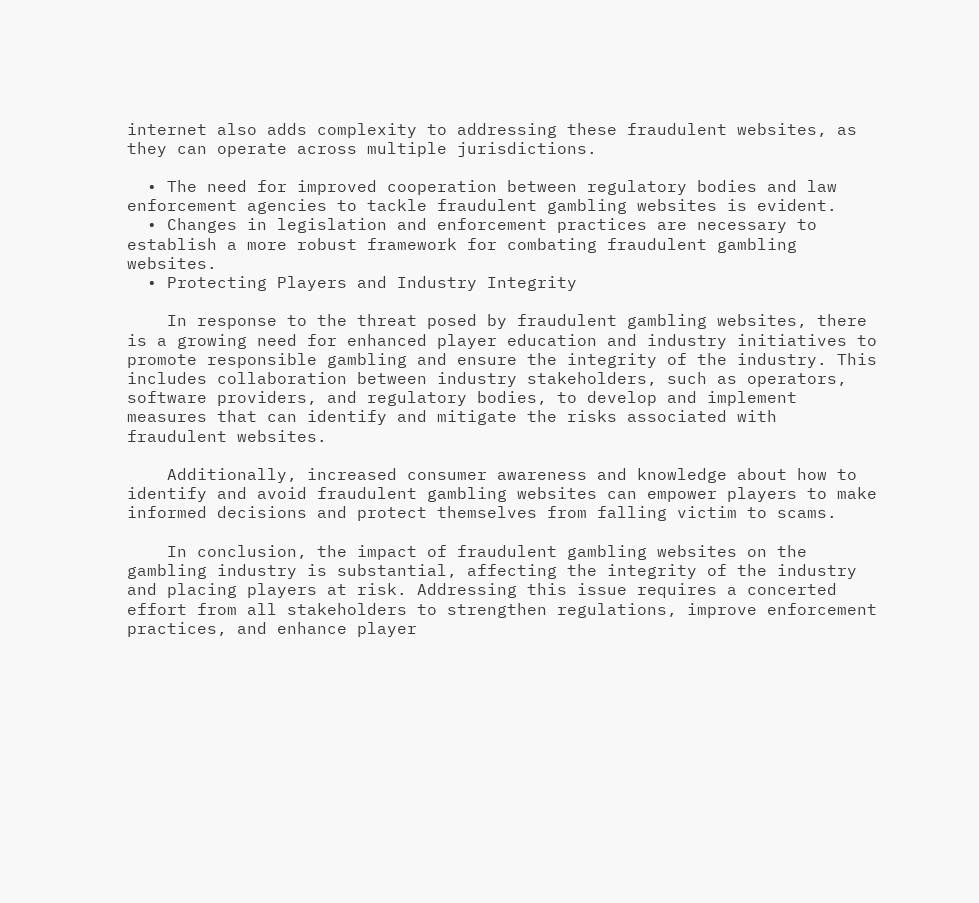internet also adds complexity to addressing these fraudulent websites, as they can operate across multiple jurisdictions.

  • The need for improved cooperation between regulatory bodies and law enforcement agencies to tackle fraudulent gambling websites is evident.
  • Changes in legislation and enforcement practices are necessary to establish a more robust framework for combating fraudulent gambling websites.
  • Protecting Players and Industry Integrity

    In response to the threat posed by fraudulent gambling websites, there is a growing need for enhanced player education and industry initiatives to promote responsible gambling and ensure the integrity of the industry. This includes collaboration between industry stakeholders, such as operators, software providers, and regulatory bodies, to develop and implement measures that can identify and mitigate the risks associated with fraudulent websites.

    Additionally, increased consumer awareness and knowledge about how to identify and avoid fraudulent gambling websites can empower players to make informed decisions and protect themselves from falling victim to scams.

    In conclusion, the impact of fraudulent gambling websites on the gambling industry is substantial, affecting the integrity of the industry and placing players at risk. Addressing this issue requires a concerted effort from all stakeholders to strengthen regulations, improve enforcement practices, and enhance player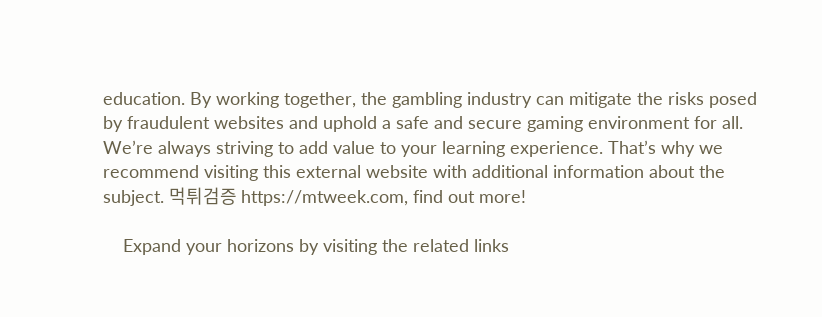education. By working together, the gambling industry can mitigate the risks posed by fraudulent websites and uphold a safe and secure gaming environment for all. We’re always striving to add value to your learning experience. That’s why we recommend visiting this external website with additional information about the subject. 먹튀검증 https://mtweek.com, find out more!

    Expand your horizons by visiting the related links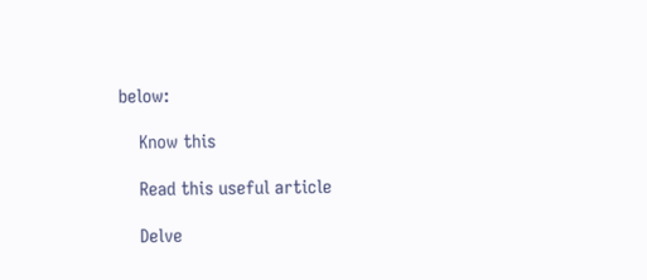below:

    Know this

    Read this useful article

    Delve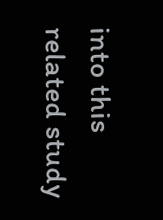into this related study